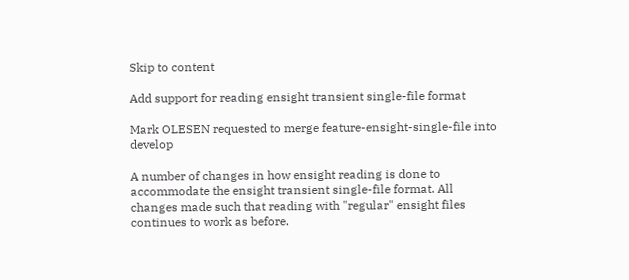Skip to content

Add support for reading ensight transient single-file format

Mark OLESEN requested to merge feature-ensight-single-file into develop

A number of changes in how ensight reading is done to accommodate the ensight transient single-file format. All changes made such that reading with "regular" ensight files continues to work as before.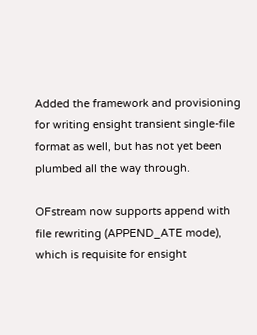Added the framework and provisioning for writing ensight transient single-file format as well, but has not yet been plumbed all the way through.

OFstream now supports append with file rewriting (APPEND_ATE mode), which is requisite for ensight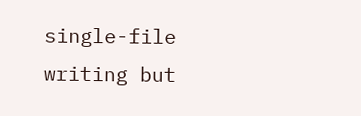single-file writing but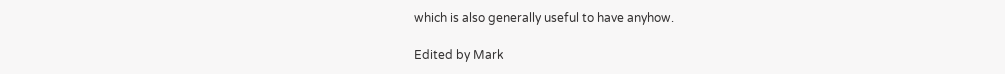which is also generally useful to have anyhow.

Edited by Mark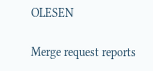OLESEN

Merge request reports